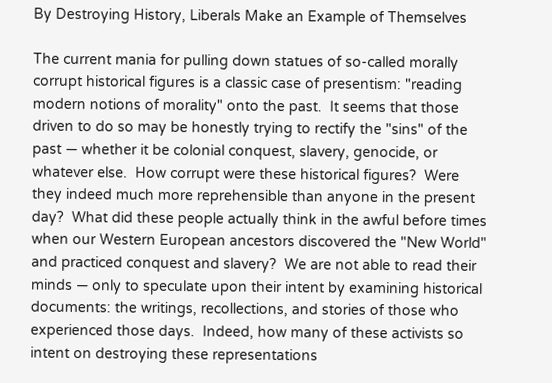By Destroying History, Liberals Make an Example of Themselves

The current mania for pulling down statues of so-called morally corrupt historical figures is a classic case of presentism: "reading modern notions of morality" onto the past.  It seems that those driven to do so may be honestly trying to rectify the "sins" of the past — whether it be colonial conquest, slavery, genocide, or whatever else.  How corrupt were these historical figures?  Were they indeed much more reprehensible than anyone in the present day?  What did these people actually think in the awful before times when our Western European ancestors discovered the "New World" and practiced conquest and slavery?  We are not able to read their minds — only to speculate upon their intent by examining historical documents: the writings, recollections, and stories of those who experienced those days.  Indeed, how many of these activists so intent on destroying these representations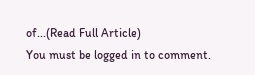of...(Read Full Article)
You must be logged in to comment.